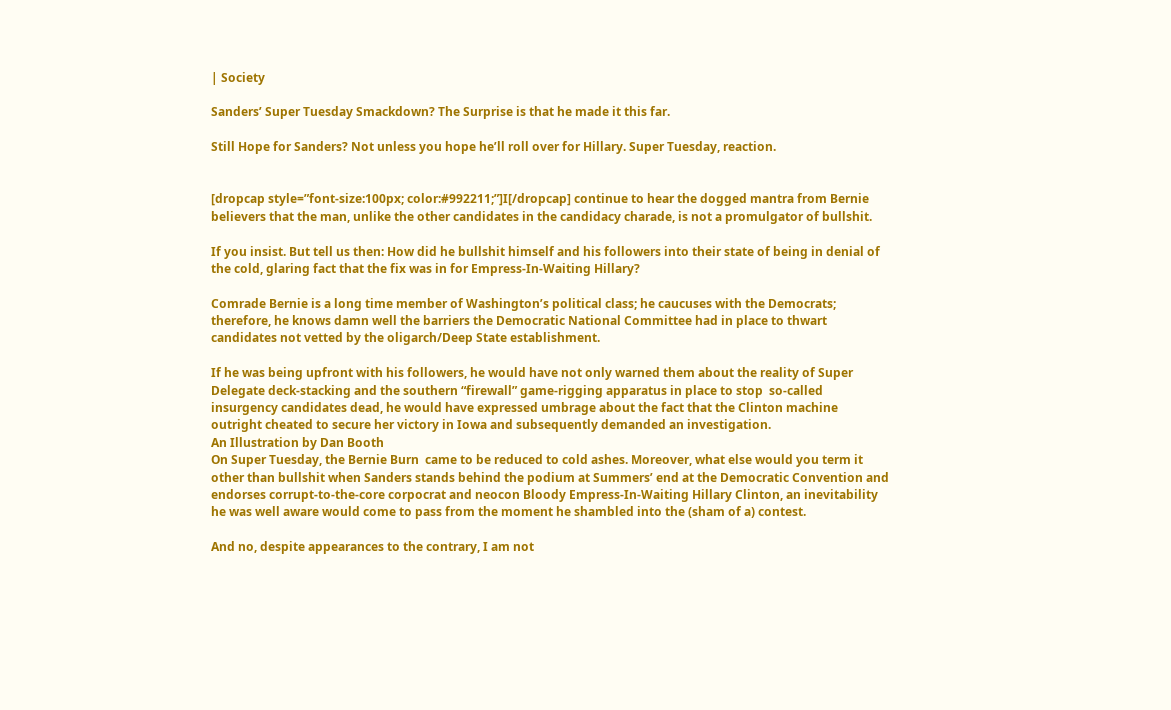| Society

Sanders’ Super Tuesday Smackdown? The Surprise is that he made it this far.

Still Hope for Sanders? Not unless you hope he’ll roll over for Hillary. Super Tuesday, reaction.


[dropcap style=”font-size:100px; color:#992211;”]I[/dropcap] continue to hear the dogged mantra from Bernie believers that the man, unlike the other candidates in the candidacy charade, is not a promulgator of bullshit.

If you insist. But tell us then: How did he bullshit himself and his followers into their state of being in denial of the cold, glaring fact that the fix was in for Empress-In-Waiting Hillary?

Comrade Bernie is a long time member of Washington’s political class; he caucuses with the Democrats; therefore, he knows damn well the barriers the Democratic National Committee had in place to thwart candidates not vetted by the oligarch/Deep State establishment.

If he was being upfront with his followers, he would have not only warned them about the reality of Super Delegate deck-stacking and the southern “firewall” game-rigging apparatus in place to stop  so-called insurgency candidates dead, he would have expressed umbrage about the fact that the Clinton machine outright cheated to secure her victory in Iowa and subsequently demanded an investigation.
An Illustration by Dan Booth
On Super Tuesday, the Bernie Burn  came to be reduced to cold ashes. Moreover, what else would you term it other than bullshit when Sanders stands behind the podium at Summers’ end at the Democratic Convention and endorses corrupt-to-the-core corpocrat and neocon Bloody Empress-In-Waiting Hillary Clinton, an inevitability he was well aware would come to pass from the moment he shambled into the (sham of a) contest.

And no, despite appearances to the contrary, I am not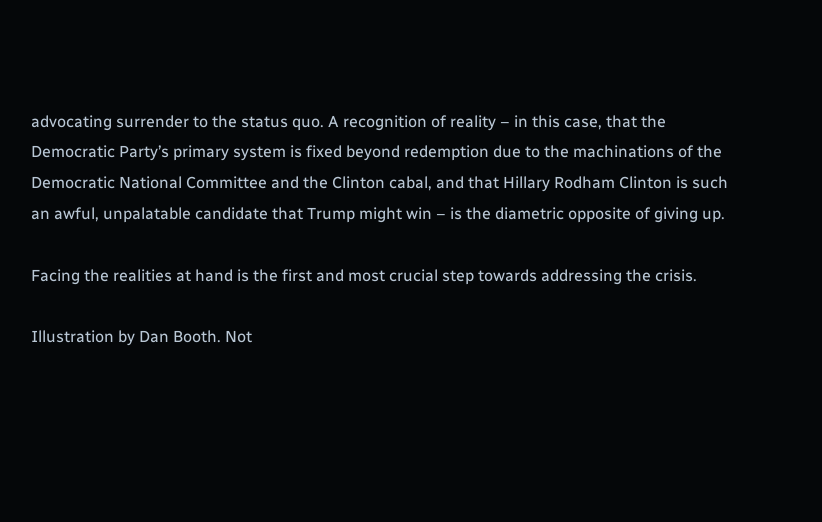advocating surrender to the status quo. A recognition of reality – in this case, that the Democratic Party’s primary system is fixed beyond redemption due to the machinations of the Democratic National Committee and the Clinton cabal, and that Hillary Rodham Clinton is such an awful, unpalatable candidate that Trump might win – is the diametric opposite of giving up.

Facing the realities at hand is the first and most crucial step towards addressing the crisis.

Illustration by Dan Booth. Not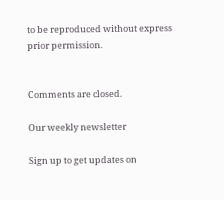to be reproduced without express prior permission.


Comments are closed.

Our weekly newsletter

Sign up to get updates on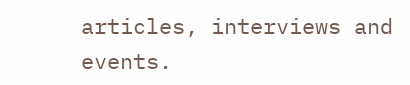articles, interviews and events.